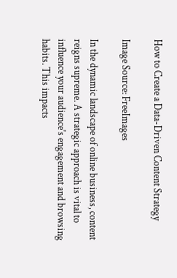How to Create a Data-Driven Content Strategy

Image Source: FreeImages

In the dynamic landscape of online business, content reigns supreme. A strategic approach is vital to influence your audience's engagement and browsing habits. This impacts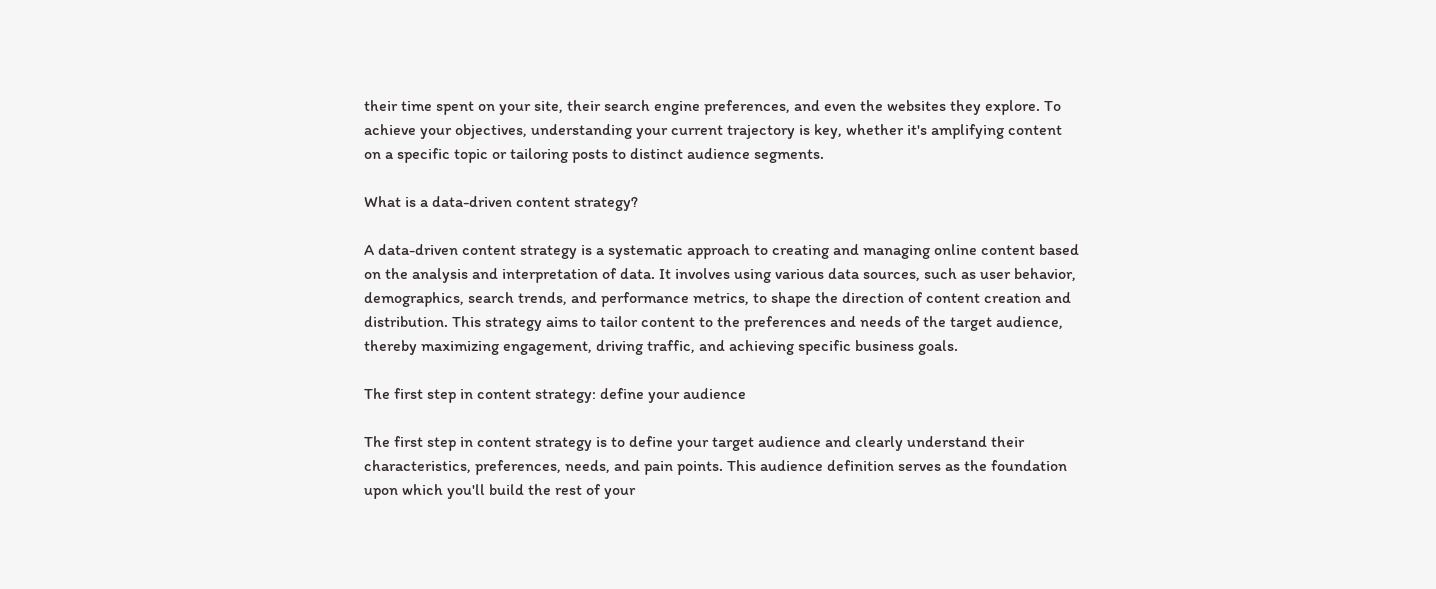their time spent on your site, their search engine preferences, and even the websites they explore. To achieve your objectives, understanding your current trajectory is key, whether it's amplifying content on a specific topic or tailoring posts to distinct audience segments.

What is a data-driven content strategy?

A data-driven content strategy is a systematic approach to creating and managing online content based on the analysis and interpretation of data. It involves using various data sources, such as user behavior, demographics, search trends, and performance metrics, to shape the direction of content creation and distribution. This strategy aims to tailor content to the preferences and needs of the target audience, thereby maximizing engagement, driving traffic, and achieving specific business goals.

The first step in content strategy: define your audience

The first step in content strategy is to define your target audience and clearly understand their characteristics, preferences, needs, and pain points. This audience definition serves as the foundation upon which you'll build the rest of your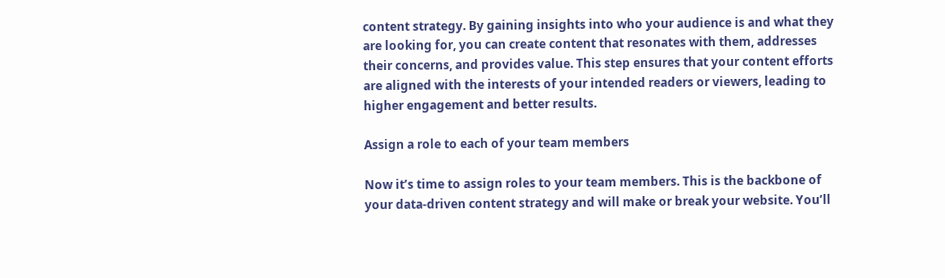content strategy. By gaining insights into who your audience is and what they are looking for, you can create content that resonates with them, addresses their concerns, and provides value. This step ensures that your content efforts are aligned with the interests of your intended readers or viewers, leading to higher engagement and better results.

Assign a role to each of your team members

Now it’s time to assign roles to your team members. This is the backbone of your data-driven content strategy and will make or break your website. You’ll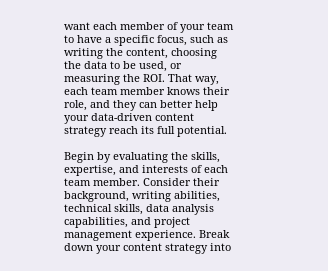want each member of your team to have a specific focus, such as writing the content, choosing the data to be used, or measuring the ROI. That way, each team member knows their role, and they can better help your data-driven content strategy reach its full potential.

Begin by evaluating the skills, expertise, and interests of each team member. Consider their background, writing abilities, technical skills, data analysis capabilities, and project management experience. Break down your content strategy into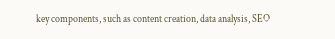key components, such as content creation, data analysis, SEO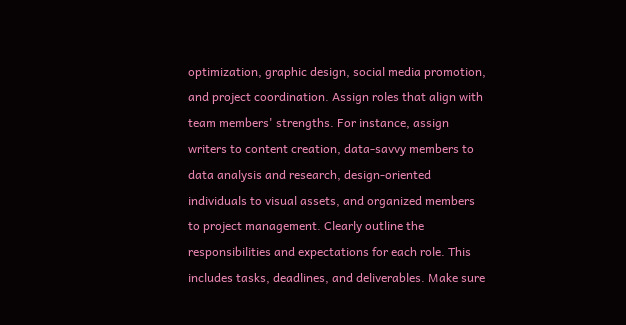optimization, graphic design, social media promotion, and project coordination. Assign roles that align with team members' strengths. For instance, assign writers to content creation, data-savvy members to data analysis and research, design-oriented individuals to visual assets, and organized members to project management. Clearly outline the responsibilities and expectations for each role. This includes tasks, deadlines, and deliverables. Make sure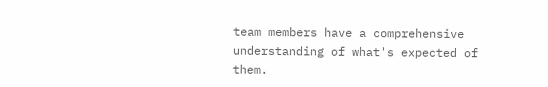team members have a comprehensive understanding of what's expected of them.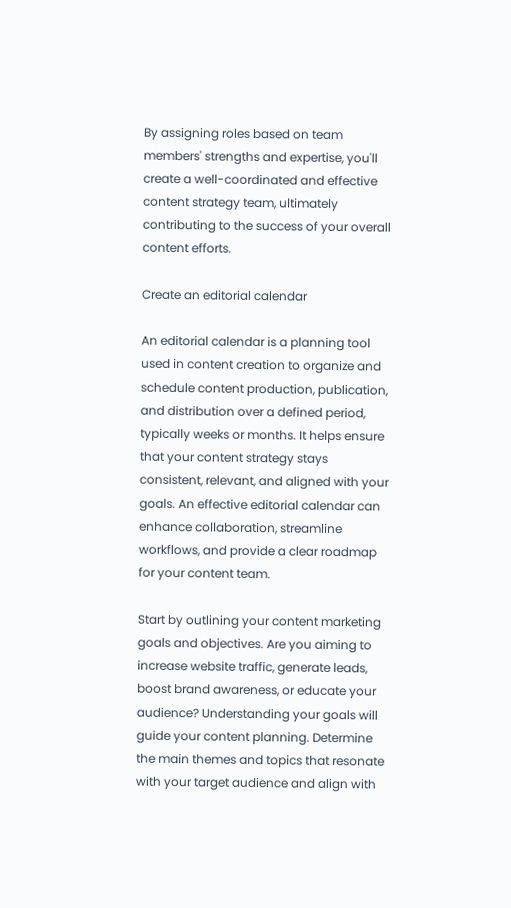By assigning roles based on team members' strengths and expertise, you'll create a well-coordinated and effective content strategy team, ultimately contributing to the success of your overall content efforts.

Create an editorial calendar

An editorial calendar is a planning tool used in content creation to organize and schedule content production, publication, and distribution over a defined period, typically weeks or months. It helps ensure that your content strategy stays consistent, relevant, and aligned with your goals. An effective editorial calendar can enhance collaboration, streamline workflows, and provide a clear roadmap for your content team.

Start by outlining your content marketing goals and objectives. Are you aiming to increase website traffic, generate leads, boost brand awareness, or educate your audience? Understanding your goals will guide your content planning. Determine the main themes and topics that resonate with your target audience and align with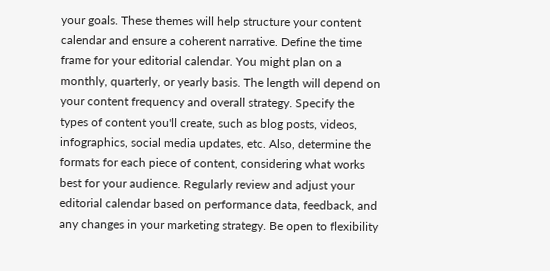your goals. These themes will help structure your content calendar and ensure a coherent narrative. Define the time frame for your editorial calendar. You might plan on a monthly, quarterly, or yearly basis. The length will depend on your content frequency and overall strategy. Specify the types of content you'll create, such as blog posts, videos, infographics, social media updates, etc. Also, determine the formats for each piece of content, considering what works best for your audience. Regularly review and adjust your editorial calendar based on performance data, feedback, and any changes in your marketing strategy. Be open to flexibility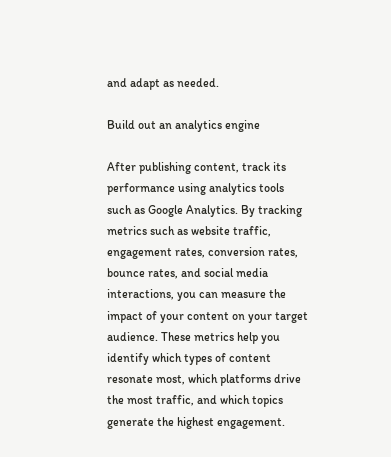and adapt as needed.

Build out an analytics engine

After publishing content, track its performance using analytics tools such as Google Analytics. By tracking metrics such as website traffic, engagement rates, conversion rates, bounce rates, and social media interactions, you can measure the impact of your content on your target audience. These metrics help you identify which types of content resonate most, which platforms drive the most traffic, and which topics generate the highest engagement.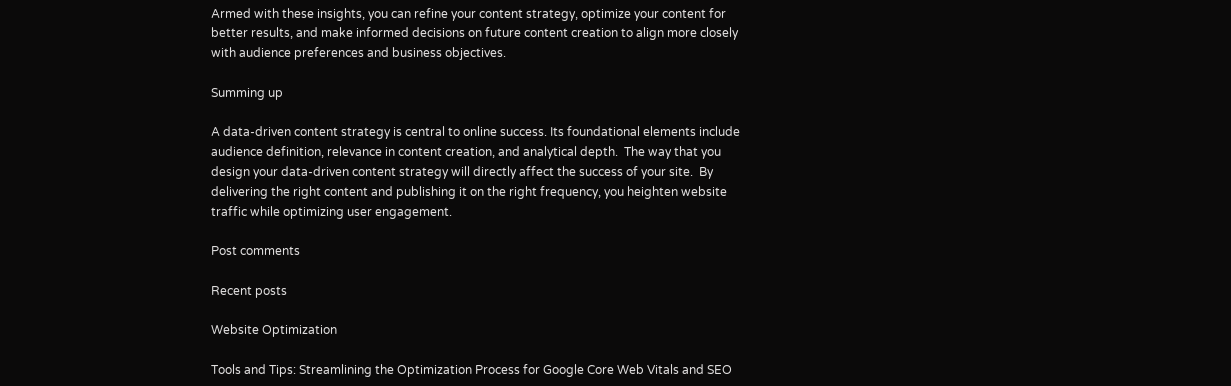Armed with these insights, you can refine your content strategy, optimize your content for better results, and make informed decisions on future content creation to align more closely with audience preferences and business objectives.

Summing up

A data-driven content strategy is central to online success. Its foundational elements include audience definition, relevance in content creation, and analytical depth.  The way that you design your data-driven content strategy will directly affect the success of your site.  By delivering the right content and publishing it on the right frequency, you heighten website traffic while optimizing user engagement.

Post comments

Recent posts

Website Optimization

Tools and Tips: Streamlining the Optimization Process for Google Core Web Vitals and SEO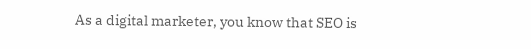As a digital marketer, you know that SEO is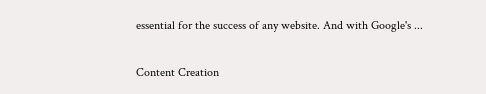essential for the success of any website. And with Google's ...

Content Creation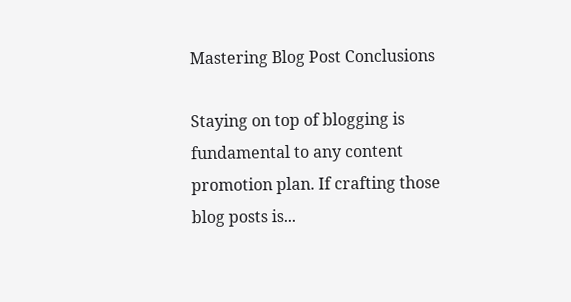Mastering Blog Post Conclusions

Staying on top of blogging is fundamental to any content promotion plan. If crafting those blog posts is...